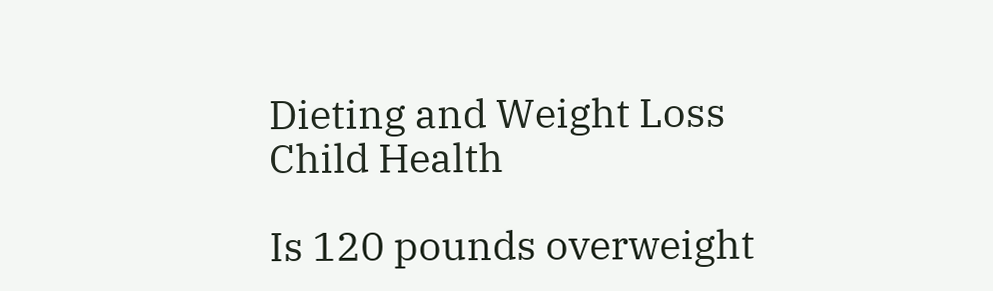Dieting and Weight Loss
Child Health

Is 120 pounds overweight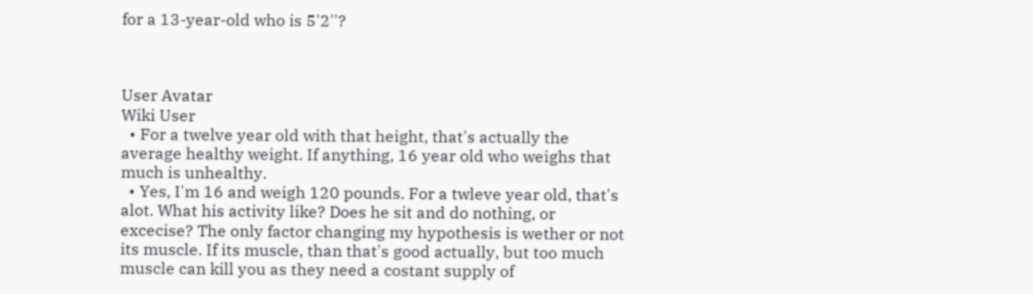for a 13-year-old who is 5'2''?



User Avatar
Wiki User
  • For a twelve year old with that height, that's actually the average healthy weight. If anything, 16 year old who weighs that much is unhealthy.
  • Yes, I'm 16 and weigh 120 pounds. For a twleve year old, that's alot. What his activity like? Does he sit and do nothing, or excecise? The only factor changing my hypothesis is wether or not its muscle. If its muscle, than that's good actually, but too much muscle can kill you as they need a costant supply of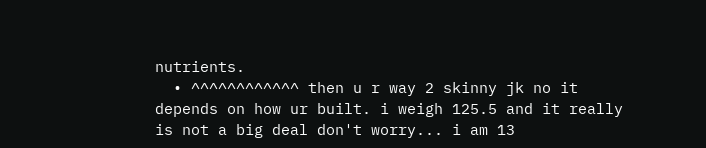nutrients.
  • ^^^^^^^^^^^^ then u r way 2 skinny jk no it depends on how ur built. i weigh 125.5 and it really is not a big deal don't worry... i am 13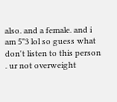also. and a female. and i am 5"3 lol so guess what don't listen to this person . ur not overweight